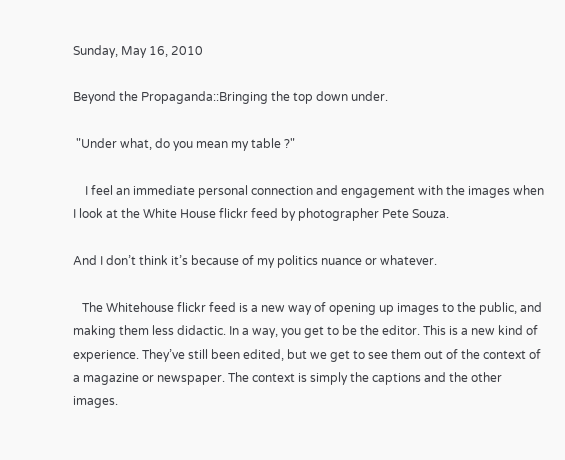Sunday, May 16, 2010

Beyond the Propaganda::Bringing the top down under.

 "Under what, do you mean my table ?"

    I feel an immediate personal connection and engagement with the images when I look at the White House flickr feed by photographer Pete Souza.

And I don’t think it’s because of my politics nuance or whatever.

   The Whitehouse flickr feed is a new way of opening up images to the public, and making them less didactic. In a way, you get to be the editor. This is a new kind of experience. They’ve still been edited, but we get to see them out of the context of a magazine or newspaper. The context is simply the captions and the other images.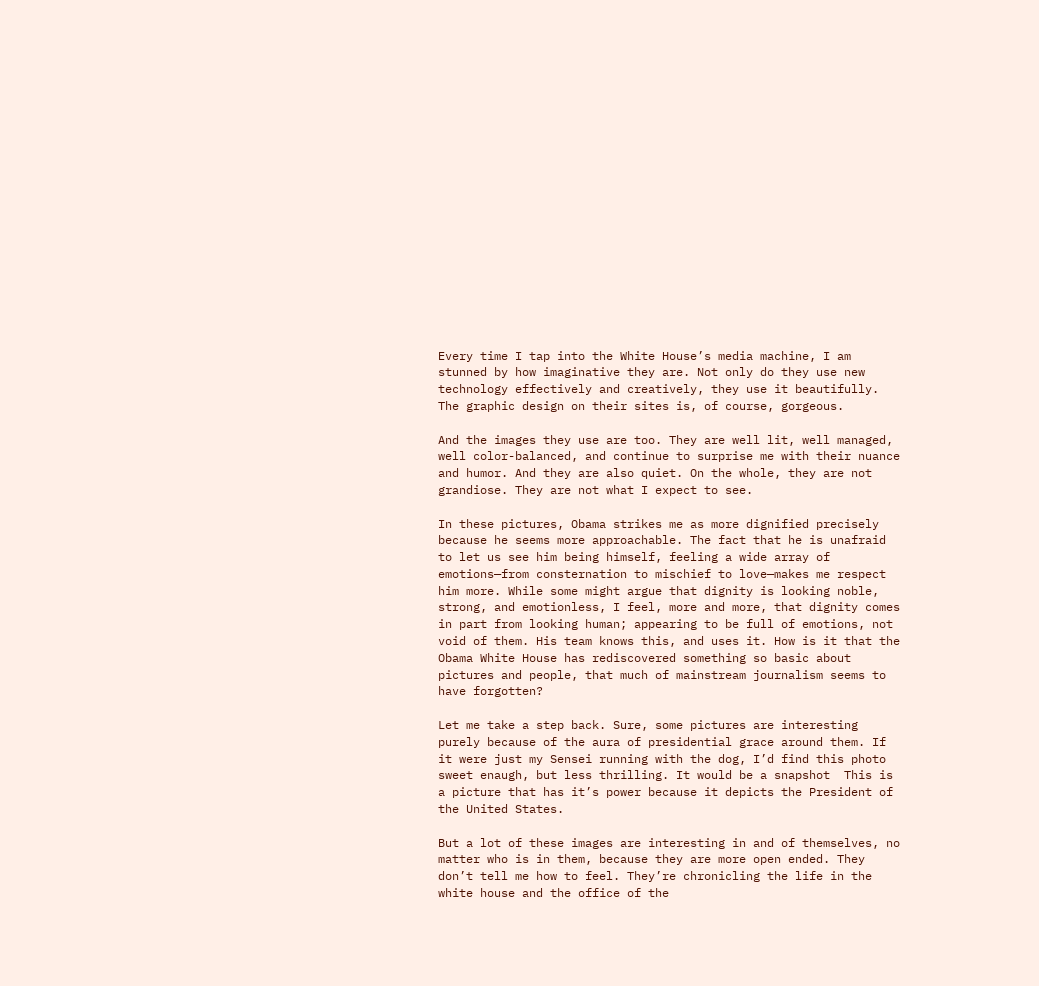Every time I tap into the White House’s media machine, I am stunned by how imaginative they are. Not only do they use new technology effectively and creatively, they use it beautifully. The graphic design on their sites is, of course, gorgeous.

And the images they use are too. They are well lit, well managed, well color-balanced, and continue to surprise me with their nuance and humor. And they are also quiet. On the whole, they are not grandiose. They are not what I expect to see.

In these pictures, Obama strikes me as more dignified precisely because he seems more approachable. The fact that he is unafraid to let us see him being himself, feeling a wide array of emotions—from consternation to mischief to love—makes me respect him more. While some might argue that dignity is looking noble, strong, and emotionless, I feel, more and more, that dignity comes in part from looking human; appearing to be full of emotions, not void of them. His team knows this, and uses it. How is it that the Obama White House has rediscovered something so basic about pictures and people, that much of mainstream journalism seems to have forgotten?

Let me take a step back. Sure, some pictures are interesting purely because of the aura of presidential grace around them. If it were just my Sensei running with the dog, I’d find this photo sweet enaugh, but less thrilling. It would be a snapshot  This is a picture that has it’s power because it depicts the President of the United States.

But a lot of these images are interesting in and of themselves, no matter who is in them, because they are more open ended. They don’t tell me how to feel. They’re chronicling the life in the white house and the office of the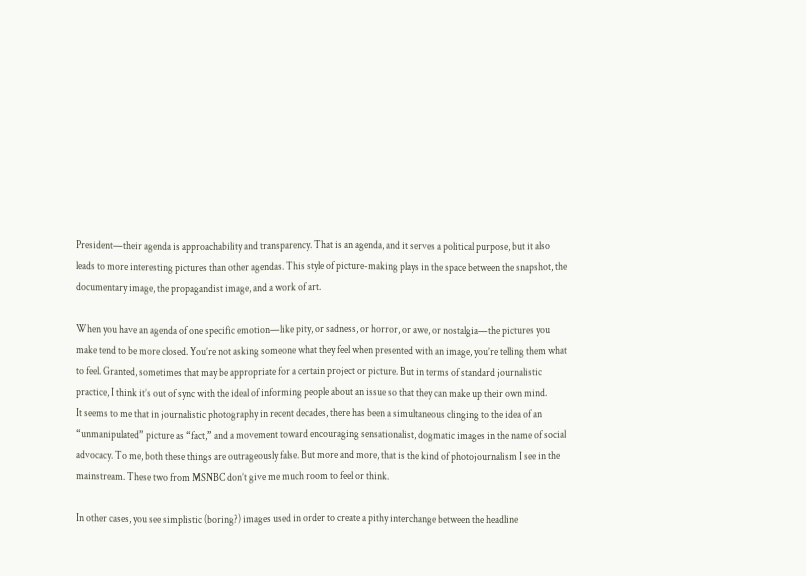President—their agenda is approachability and transparency. That is an agenda, and it serves a political purpose, but it also leads to more interesting pictures than other agendas. This style of picture-making plays in the space between the snapshot, the documentary image, the propagandist image, and a work of art.

When you have an agenda of one specific emotion—like pity, or sadness, or horror, or awe, or nostalgia—the pictures you make tend to be more closed. You’re not asking someone what they feel when presented with an image, you’re telling them what to feel. Granted, sometimes that may be appropriate for a certain project or picture. But in terms of standard journalistic practice, I think it’s out of sync with the ideal of informing people about an issue so that they can make up their own mind.
It seems to me that in journalistic photography in recent decades, there has been a simultaneous clinging to the idea of an “unmanipulated” picture as “fact,” and a movement toward encouraging sensationalist, dogmatic images in the name of social advocacy. To me, both these things are outrageously false. But more and more, that is the kind of photojournalism I see in the mainstream. These two from MSNBC don’t give me much room to feel or think.

In other cases, you see simplistic (boring?) images used in order to create a pithy interchange between the headline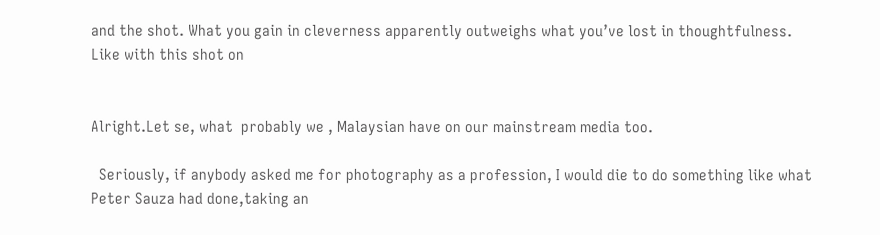and the shot. What you gain in cleverness apparently outweighs what you’ve lost in thoughtfulness. Like with this shot on


Alright.Let se, what  probably we , Malaysian have on our mainstream media too.

  Seriously, if anybody asked me for photography as a profession, I would die to do something like what Peter Sauza had done,taking an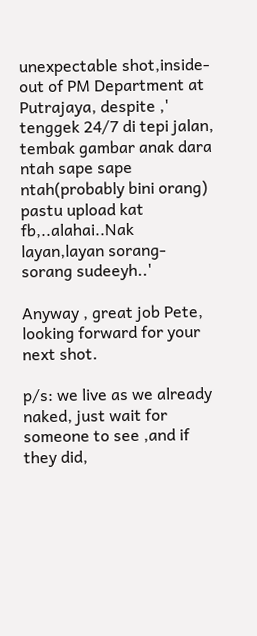unexpectable shot,inside-out of PM Department at Putrajaya, despite ,' tenggek 24/7 di tepi jalan, tembak gambar anak dara ntah sape sape  ntah(probably bini orang) pastu upload kat fb,..alahai..Nak layan,layan sorang-sorang sudeeyh..'

Anyway , great job Pete, looking forward for your next shot.

p/s: we live as we already naked, just wait for someone to see ,and if they did,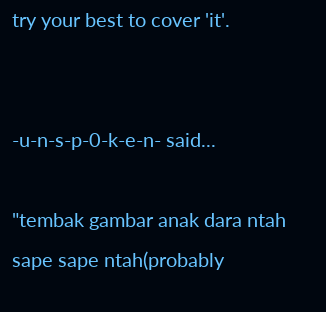try your best to cover 'it'.


-u-n-s-p-0-k-e-n- said...

"tembak gambar anak dara ntah sape sape ntah(probably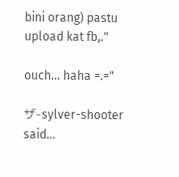bini orang) pastu upload kat fb,."

ouch... haha =.="

ザ-sylver-shooter said...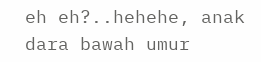eh eh?..hehehe, anak dara bawah umur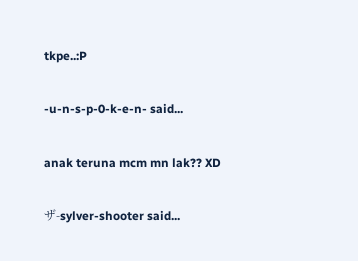tkpe..:P

-u-n-s-p-0-k-e-n- said...

anak teruna mcm mn lak?? XD

ザ-sylver-shooter said...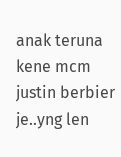anak teruna kene mcm justin berbier je..yng len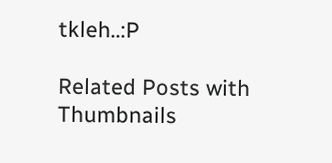tkleh..:P

Related Posts with Thumbnails